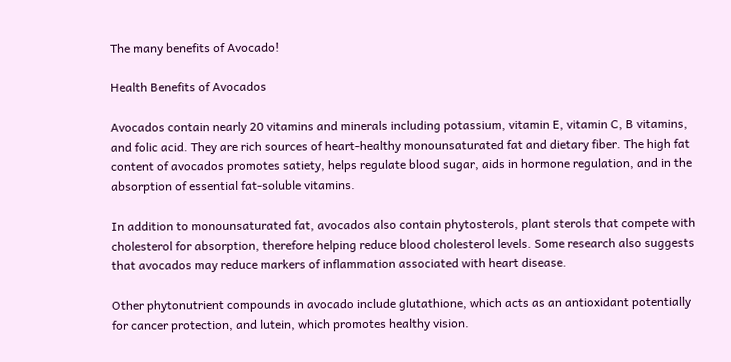The many benefits of Avocado!

Health Benefits of Avocados

Avocados contain nearly 20 vitamins and minerals including potassium, vitamin E, vitamin C, B vitamins, and folic acid. They are rich sources of heart-healthy monounsaturated fat and dietary fiber. The high fat content of avocados promotes satiety, helps regulate blood sugar, aids in hormone regulation, and in the absorption of essential fat-soluble vitamins.

In addition to monounsaturated fat, avocados also contain phytosterols, plant sterols that compete with cholesterol for absorption, therefore helping reduce blood cholesterol levels. Some research also suggests that avocados may reduce markers of inflammation associated with heart disease.

Other phytonutrient compounds in avocado include glutathione, which acts as an antioxidant potentially for cancer protection, and lutein, which promotes healthy vision.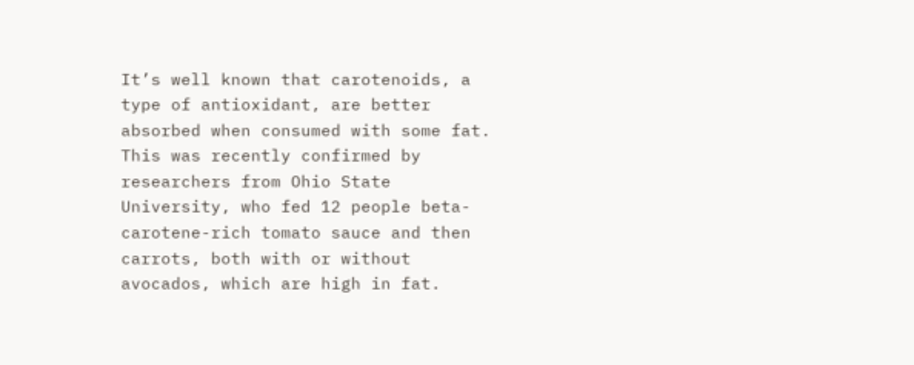It’s well known that carotenoids, a type of antioxidant, are better absorbed when consumed with some fat. This was recently confirmed by researchers from Ohio State University, who fed 12 people beta-carotene-rich tomato sauce and then carrots, both with or without avocados, which are high in fat.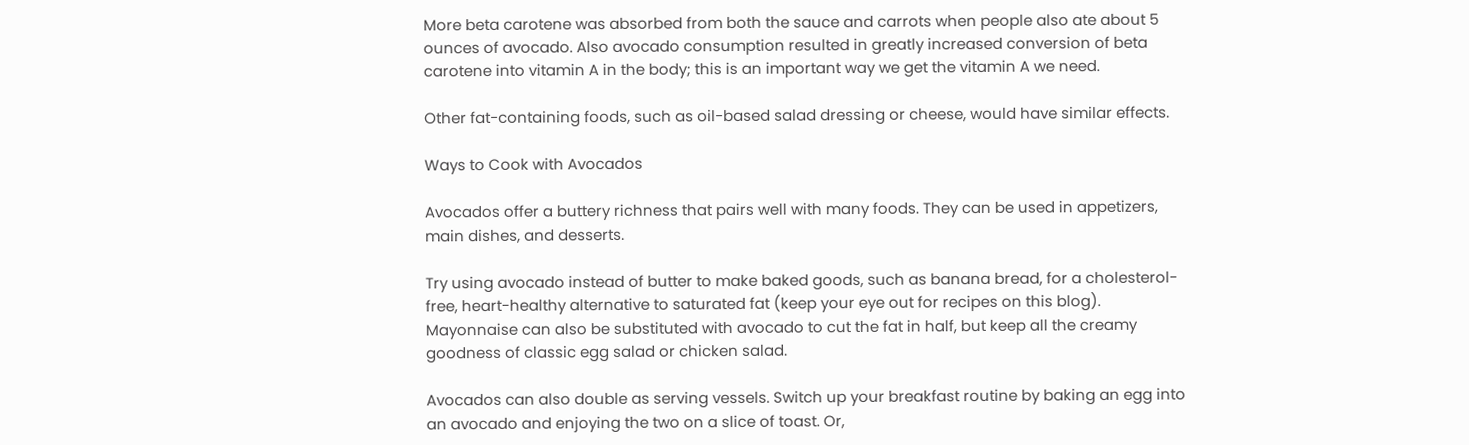More beta carotene was absorbed from both the sauce and carrots when people also ate about 5 ounces of avocado. Also avocado consumption resulted in greatly increased conversion of beta carotene into vitamin A in the body; this is an important way we get the vitamin A we need.

Other fat-containing foods, such as oil-based salad dressing or cheese, would have similar effects.

Ways to Cook with Avocados

Avocados offer a buttery richness that pairs well with many foods. They can be used in appetizers, main dishes, and desserts.

Try using avocado instead of butter to make baked goods, such as banana bread, for a cholesterol-free, heart-healthy alternative to saturated fat (keep your eye out for recipes on this blog). Mayonnaise can also be substituted with avocado to cut the fat in half, but keep all the creamy goodness of classic egg salad or chicken salad.

Avocados can also double as serving vessels. Switch up your breakfast routine by baking an egg into an avocado and enjoying the two on a slice of toast. Or,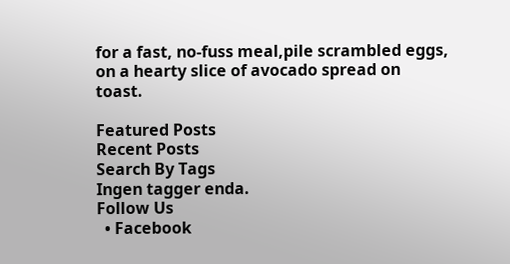for a fast, no-fuss meal,pile scrambled eggs, on a hearty slice of avocado spread on toast.

Featured Posts
Recent Posts
Search By Tags
Ingen tagger enda.
Follow Us
  • Facebook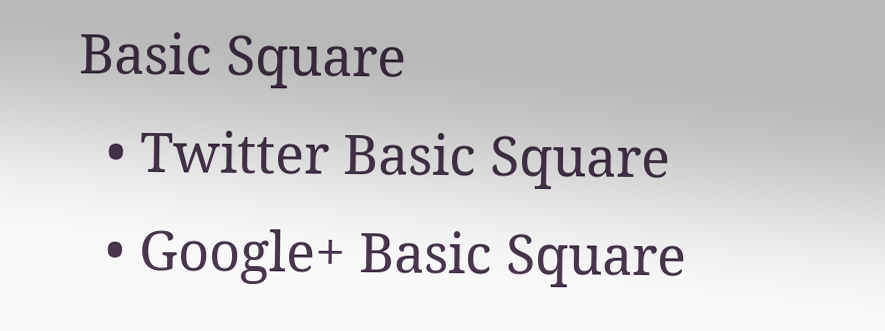Basic Square
  • Twitter Basic Square
  • Google+ Basic Square